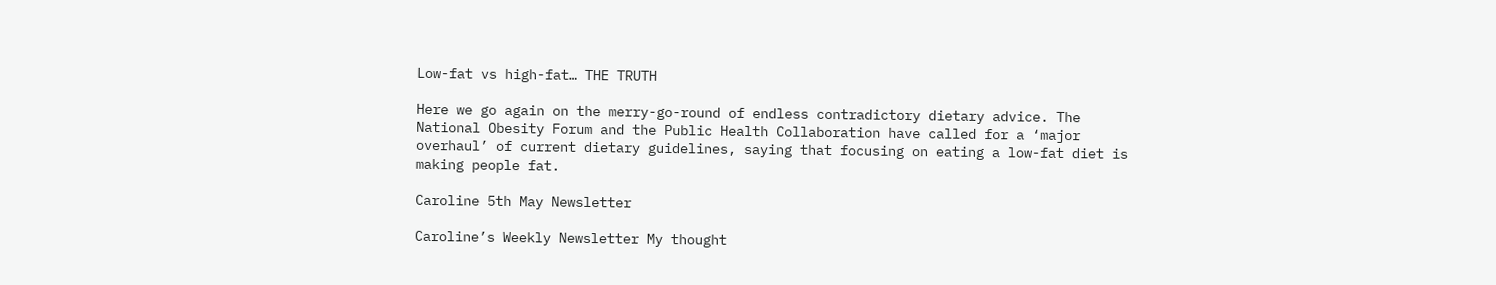Low-fat vs high-fat… THE TRUTH

Here we go again on the merry-go-round of endless contradictory dietary advice. The National Obesity Forum and the Public Health Collaboration have called for a ‘major overhaul’ of current dietary guidelines, saying that focusing on eating a low-fat diet is making people fat.

Caroline 5th May Newsletter

Caroline’s Weekly Newsletter My thought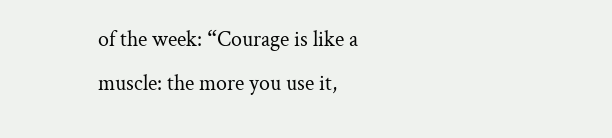of the week: “Courage is like a muscle: the more you use it,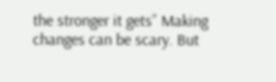the stronger it gets” Making changes can be scary. But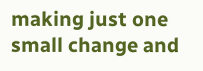making just one small change and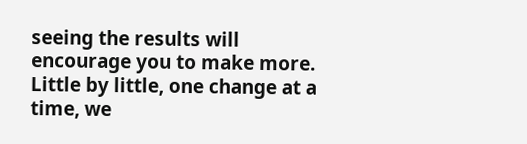seeing the results will encourage you to make more. Little by little, one change at a time, we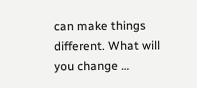can make things different. What will you change …